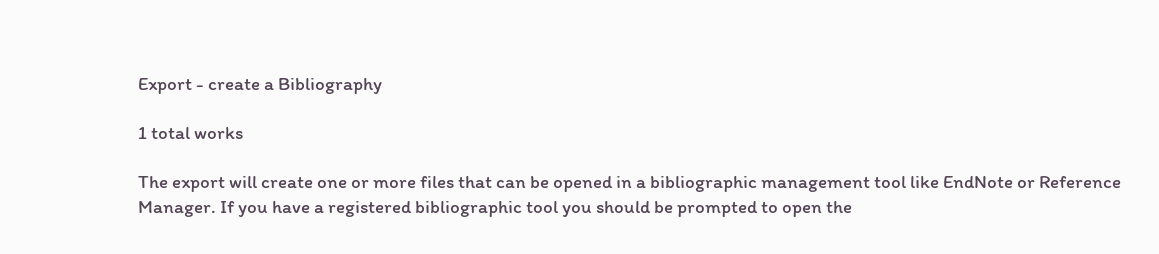Export - create a Bibliography

1 total works

The export will create one or more files that can be opened in a bibliographic management tool like EndNote or Reference Manager. If you have a registered bibliographic tool you should be prompted to open the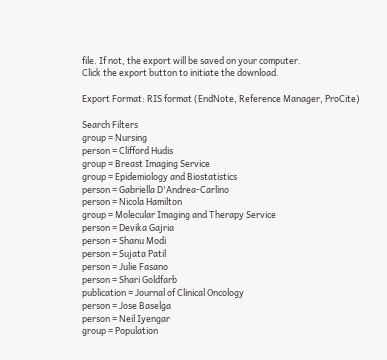file. If not, the export will be saved on your computer.
Click the export button to initiate the download.

Export Format: RIS format (EndNote, Reference Manager, ProCite)

Search Filters
group = Nursing
person = Clifford Hudis
group = Breast Imaging Service
group = Epidemiology and Biostatistics
person = Gabriella D'Andrea-Carlino
person = Nicola Hamilton
group = Molecular Imaging and Therapy Service
person = Devika Gajria
person = Shanu Modi
person = Sujata Patil
person = Julie Fasano
person = Shari Goldfarb
publication = Journal of Clinical Oncology
person = Jose Baselga
person = Neil Iyengar
group = Population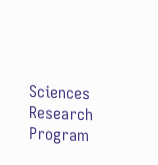Sciences Research Program